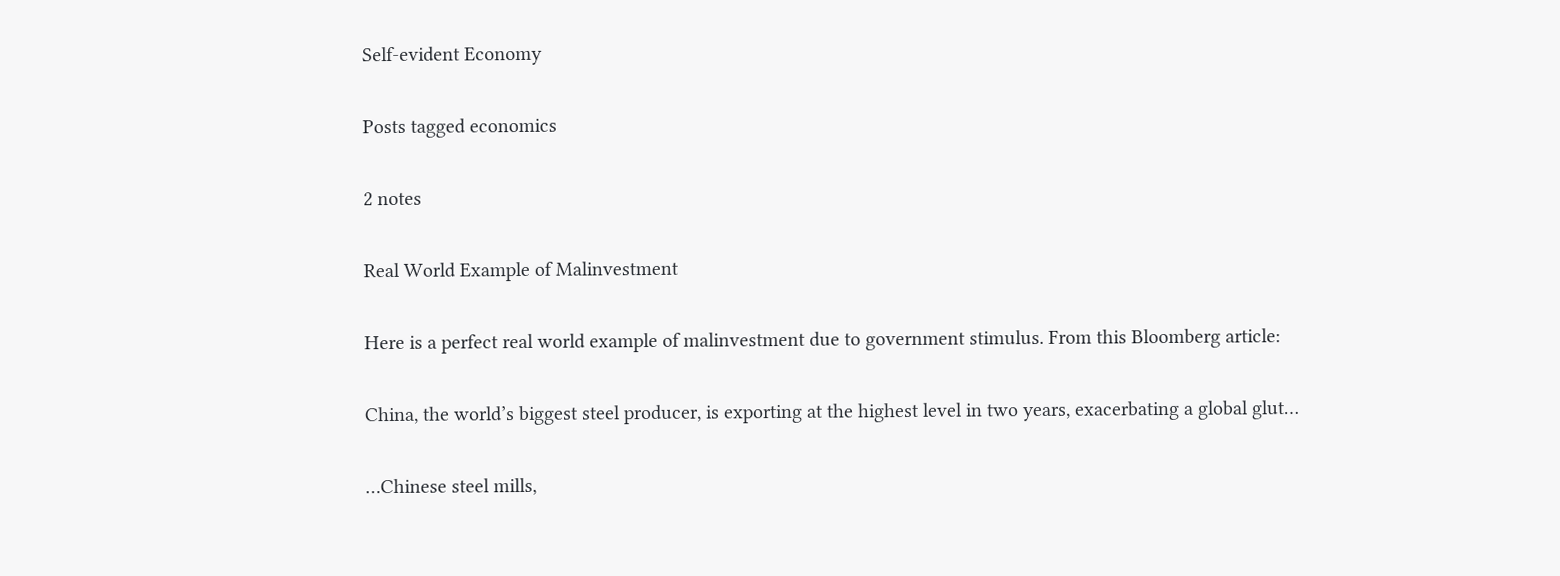Self-evident Economy

Posts tagged economics

2 notes

Real World Example of Malinvestment

Here is a perfect real world example of malinvestment due to government stimulus. From this Bloomberg article:

China, the world’s biggest steel producer, is exporting at the highest level in two years, exacerbating a global glut…

…Chinese steel mills,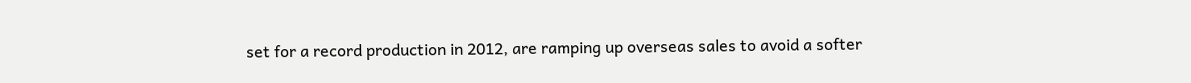set for a record production in 2012, are ramping up overseas sales to avoid a softer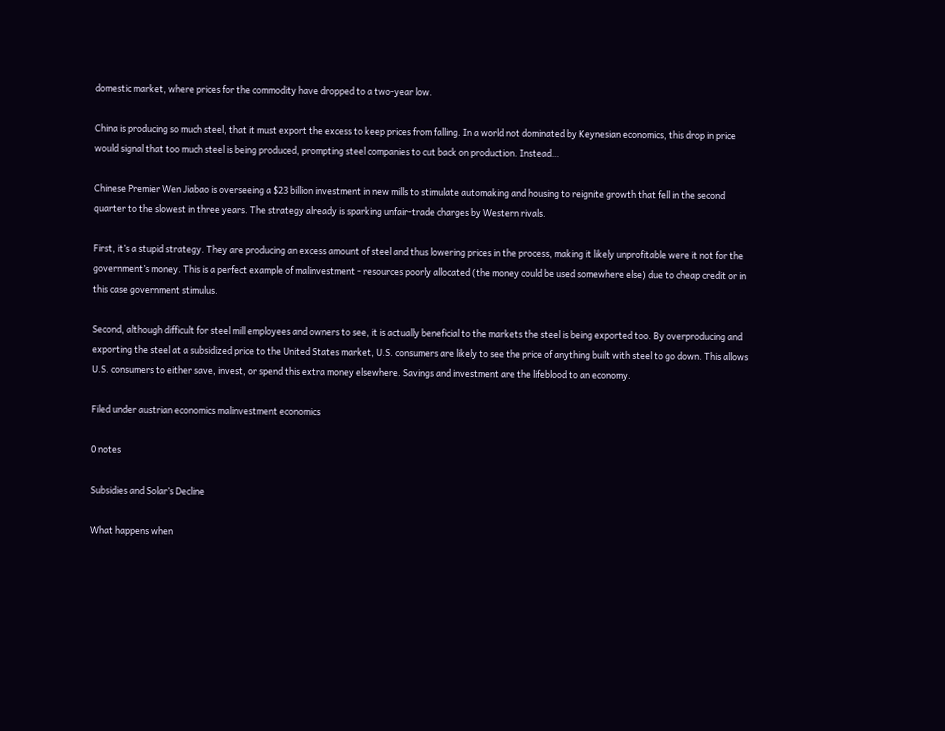domestic market, where prices for the commodity have dropped to a two-year low.

China is producing so much steel, that it must export the excess to keep prices from falling. In a world not dominated by Keynesian economics, this drop in price would signal that too much steel is being produced, prompting steel companies to cut back on production. Instead…

Chinese Premier Wen Jiabao is overseeing a $23 billion investment in new mills to stimulate automaking and housing to reignite growth that fell in the second quarter to the slowest in three years. The strategy already is sparking unfair-trade charges by Western rivals.

First, it’s a stupid strategy. They are producing an excess amount of steel and thus lowering prices in the process, making it likely unprofitable were it not for the government’s money. This is a perfect example of malinvestment - resources poorly allocated (the money could be used somewhere else) due to cheap credit or in this case government stimulus.

Second, although difficult for steel mill employees and owners to see, it is actually beneficial to the markets the steel is being exported too. By overproducing and exporting the steel at a subsidized price to the United States market, U.S. consumers are likely to see the price of anything built with steel to go down. This allows U.S. consumers to either save, invest, or spend this extra money elsewhere. Savings and investment are the lifeblood to an economy.

Filed under austrian economics malinvestment economics

0 notes

Subsidies and Solar’s Decline

What happens when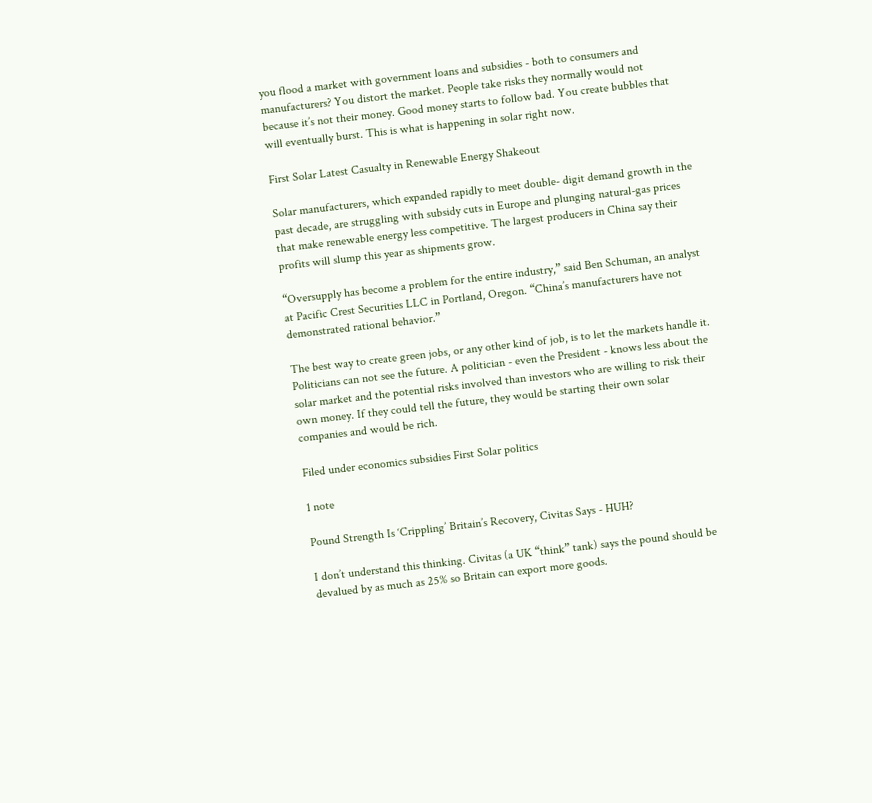you flood a market with government loans and subsidies - both to consumers and manufacturers? You distort the market. People take risks they normally would not because it’s not their money. Good money starts to follow bad. You create bubbles that will eventually burst. This is what is happening in solar right now.

First Solar Latest Casualty in Renewable Energy Shakeout

Solar manufacturers, which expanded rapidly to meet double- digit demand growth in the past decade, are struggling with subsidy cuts in Europe and plunging natural-gas prices that make renewable energy less competitive. The largest producers in China say their profits will slump this year as shipments grow.

“Oversupply has become a problem for the entire industry,” said Ben Schuman, an analyst at Pacific Crest Securities LLC in Portland, Oregon. “China’s manufacturers have not demonstrated rational behavior.”

The best way to create green jobs, or any other kind of job, is to let the markets handle it. Politicians can not see the future. A politician - even the President - knows less about the solar market and the potential risks involved than investors who are willing to risk their own money. If they could tell the future, they would be starting their own solar companies and would be rich.

Filed under economics subsidies First Solar politics

1 note

Pound Strength Is ‘Crippling’ Britain’s Recovery, Civitas Says - HUH?

I don’t understand this thinking. Civitas (a UK “think” tank) says the pound should be devalued by as much as 25% so Britain can export more goods.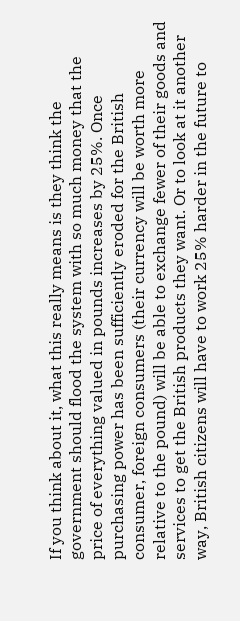If you think about it, what this really means is they think the government should flood the system with so much money that the price of everything valued in pounds increases by 25%. Once purchasing power has been sufficiently eroded for the British consumer, foreign consumers (their currency will be worth more relative to the pound) will be able to exchange fewer of their goods and services to get the British products they want. Or to look at it another way, British citizens will have to work 25% harder in the future to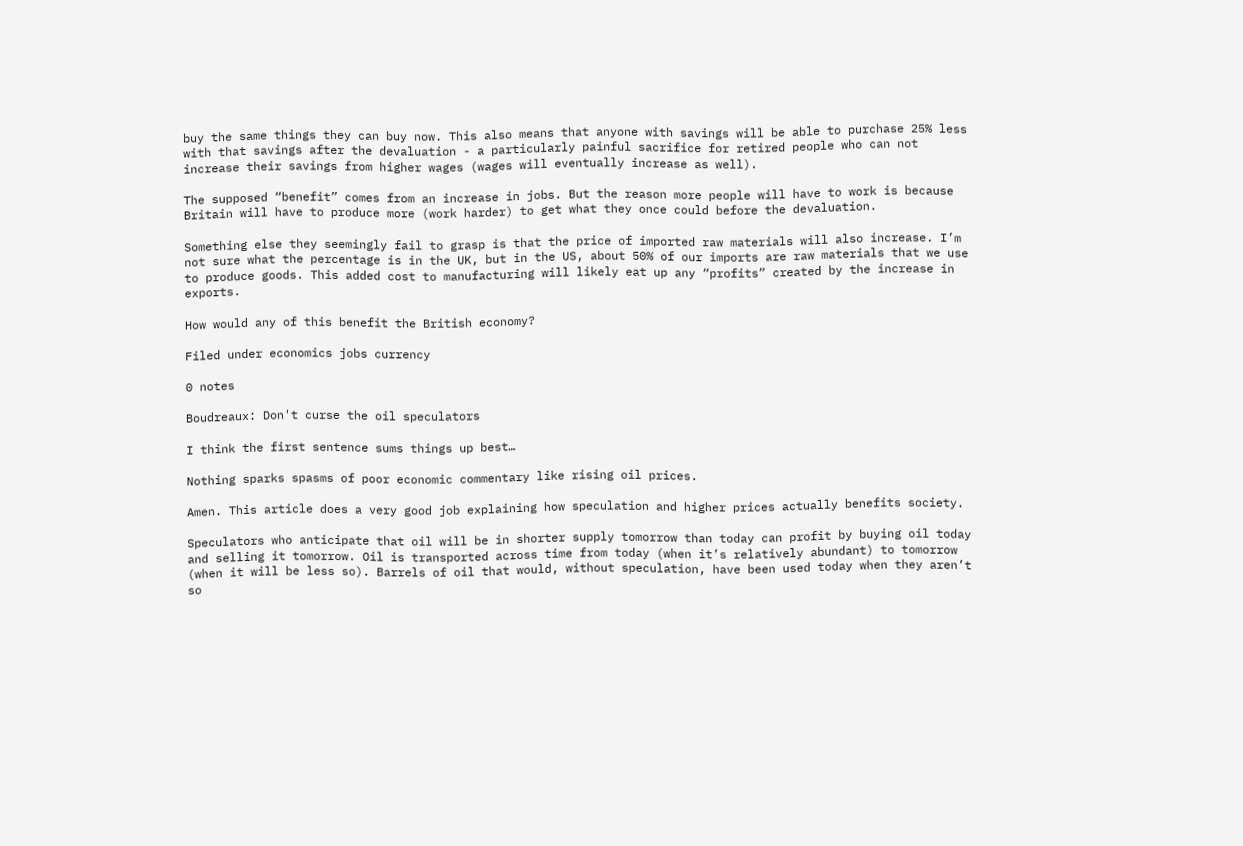buy the same things they can buy now. This also means that anyone with savings will be able to purchase 25% less with that savings after the devaluation - a particularly painful sacrifice for retired people who can not increase their savings from higher wages (wages will eventually increase as well).

The supposed “benefit” comes from an increase in jobs. But the reason more people will have to work is because Britain will have to produce more (work harder) to get what they once could before the devaluation.

Something else they seemingly fail to grasp is that the price of imported raw materials will also increase. I’m not sure what the percentage is in the UK, but in the US, about 50% of our imports are raw materials that we use to produce goods. This added cost to manufacturing will likely eat up any “profits” created by the increase in exports.

How would any of this benefit the British economy?

Filed under economics jobs currency

0 notes

Boudreaux: Don't curse the oil speculators

I think the first sentence sums things up best…

Nothing sparks spasms of poor economic commentary like rising oil prices.

Amen. This article does a very good job explaining how speculation and higher prices actually benefits society.

Speculators who anticipate that oil will be in shorter supply tomorrow than today can profit by buying oil today and selling it tomorrow. Oil is transported across time from today (when it’s relatively abundant) to tomorrow (when it will be less so). Barrels of oil that would, without speculation, have been used today when they aren’t so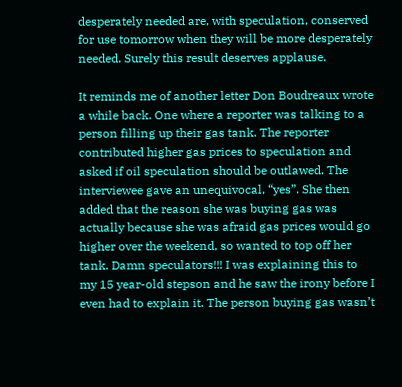desperately needed are, with speculation, conserved for use tomorrow when they will be more desperately needed. Surely this result deserves applause.

It reminds me of another letter Don Boudreaux wrote a while back. One where a reporter was talking to a person filling up their gas tank. The reporter contributed higher gas prices to speculation and asked if oil speculation should be outlawed. The interviewee gave an unequivocal, “yes”. She then added that the reason she was buying gas was actually because she was afraid gas prices would go higher over the weekend, so wanted to top off her tank. Damn speculators!!! I was explaining this to my 15 year-old stepson and he saw the irony before I even had to explain it. The person buying gas wasn’t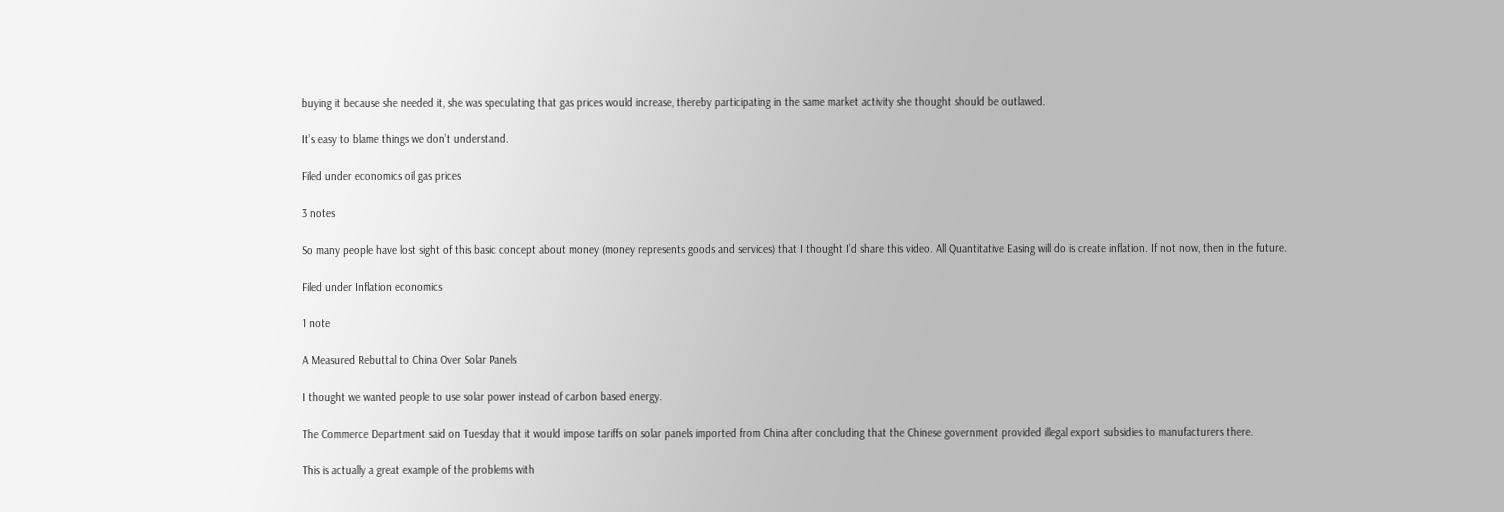buying it because she needed it, she was speculating that gas prices would increase, thereby participating in the same market activity she thought should be outlawed.

It’s easy to blame things we don’t understand.

Filed under economics oil gas prices

3 notes

So many people have lost sight of this basic concept about money (money represents goods and services) that I thought I’d share this video. All Quantitative Easing will do is create inflation. If not now, then in the future.

Filed under Inflation economics

1 note

A Measured Rebuttal to China Over Solar Panels

I thought we wanted people to use solar power instead of carbon based energy.

The Commerce Department said on Tuesday that it would impose tariffs on solar panels imported from China after concluding that the Chinese government provided illegal export subsidies to manufacturers there.

This is actually a great example of the problems with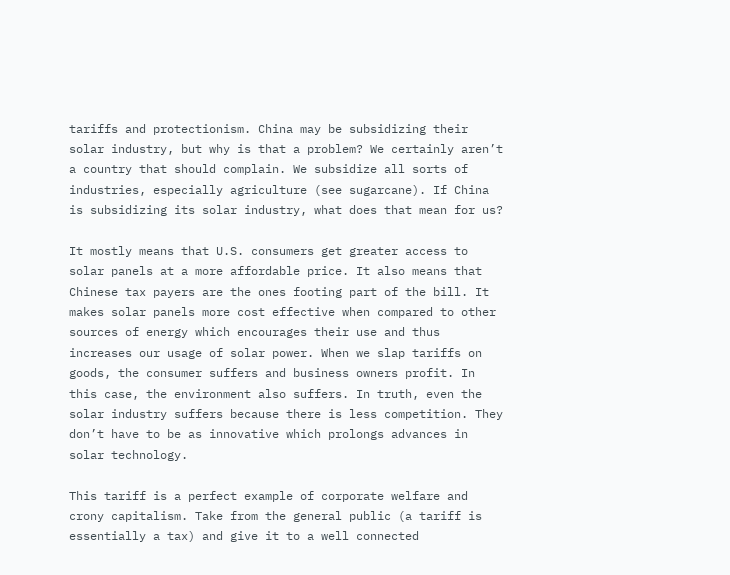tariffs and protectionism. China may be subsidizing their solar industry, but why is that a problem? We certainly aren’t a country that should complain. We subsidize all sorts of industries, especially agriculture (see sugarcane). If China is subsidizing its solar industry, what does that mean for us?

It mostly means that U.S. consumers get greater access to solar panels at a more affordable price. It also means that Chinese tax payers are the ones footing part of the bill. It makes solar panels more cost effective when compared to other sources of energy which encourages their use and thus increases our usage of solar power. When we slap tariffs on goods, the consumer suffers and business owners profit. In this case, the environment also suffers. In truth, even the solar industry suffers because there is less competition. They don’t have to be as innovative which prolongs advances in solar technology.

This tariff is a perfect example of corporate welfare and crony capitalism. Take from the general public (a tariff is essentially a tax) and give it to a well connected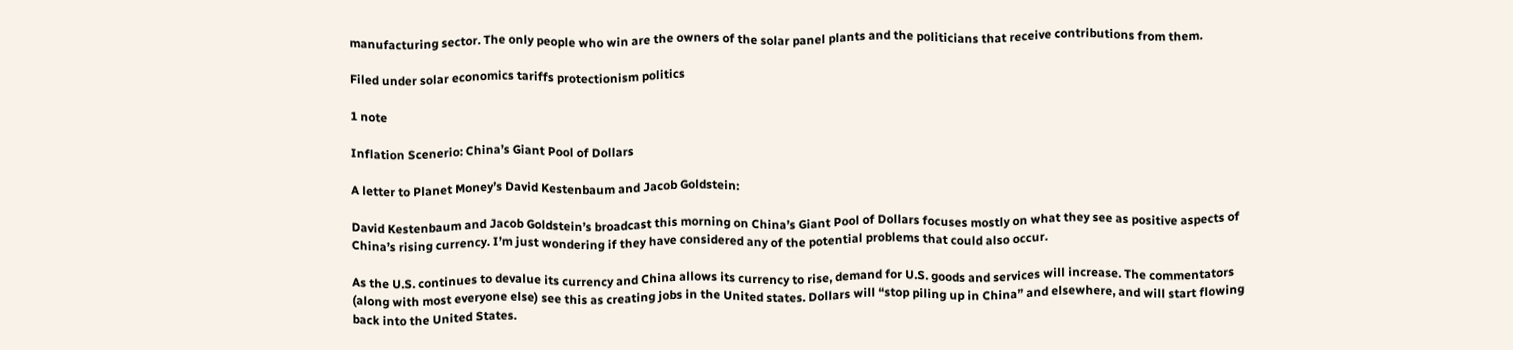manufacturing sector. The only people who win are the owners of the solar panel plants and the politicians that receive contributions from them.

Filed under solar economics tariffs protectionism politics

1 note

Inflation Scenerio: China’s Giant Pool of Dollars

A letter to Planet Money’s David Kestenbaum and Jacob Goldstein:

David Kestenbaum and Jacob Goldstein’s broadcast this morning on China’s Giant Pool of Dollars focuses mostly on what they see as positive aspects of China’s rising currency. I’m just wondering if they have considered any of the potential problems that could also occur.

As the U.S. continues to devalue its currency and China allows its currency to rise, demand for U.S. goods and services will increase. The commentators (along with most everyone else) see this as creating jobs in the United states. Dollars will “stop piling up in China” and elsewhere, and will start flowing back into the United States.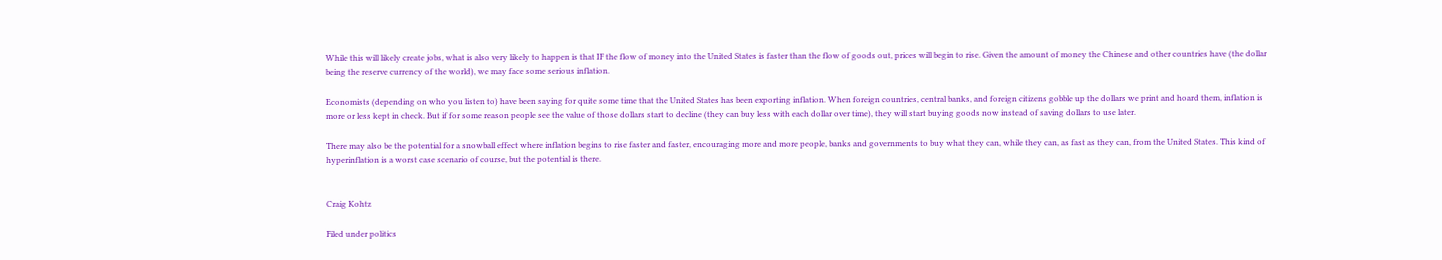While this will likely create jobs, what is also very likely to happen is that IF the flow of money into the United States is faster than the flow of goods out, prices will begin to rise. Given the amount of money the Chinese and other countries have (the dollar being the reserve currency of the world), we may face some serious inflation.

Economists (depending on who you listen to) have been saying for quite some time that the United States has been exporting inflation. When foreign countries, central banks, and foreign citizens gobble up the dollars we print and hoard them, inflation is more or less kept in check. But if for some reason people see the value of those dollars start to decline (they can buy less with each dollar over time), they will start buying goods now instead of saving dollars to use later.

There may also be the potential for a snowball effect where inflation begins to rise faster and faster, encouraging more and more people, banks and governments to buy what they can, while they can, as fast as they can, from the United States. This kind of hyperinflation is a worst case scenario of course, but the potential is there.


Craig Kohtz

Filed under politics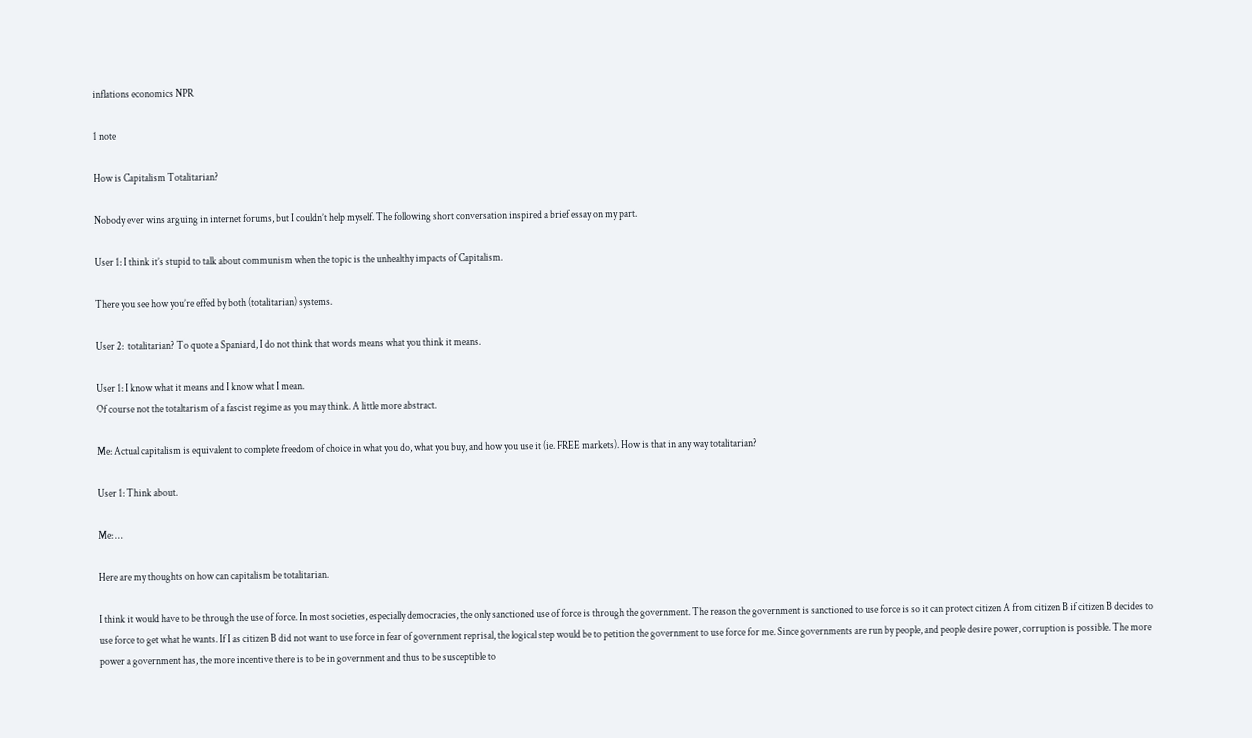inflations economics NPR

1 note

How is Capitalism Totalitarian?

Nobody ever wins arguing in internet forums, but I couldn’t help myself. The following short conversation inspired a brief essay on my part.

User 1: I think it’s stupid to talk about communism when the topic is the unhealthy impacts of Capitalism.

There you see how you’re effed by both (totalitarian) systems.

User 2:  totalitarian? To quote a Spaniard, I do not think that words means what you think it means.

User 1: I know what it means and I know what I mean.
Of course not the totaltarism of a fascist regime as you may think. A little more abstract.

Me: Actual capitalism is equivalent to complete freedom of choice in what you do, what you buy, and how you use it (ie. FREE markets). How is that in any way totalitarian?

User 1: Think about.

Me: …

Here are my thoughts on how can capitalism be totalitarian.

I think it would have to be through the use of force. In most societies, especially democracies, the only sanctioned use of force is through the government. The reason the government is sanctioned to use force is so it can protect citizen A from citizen B if citizen B decides to use force to get what he wants. If I as citizen B did not want to use force in fear of government reprisal, the logical step would be to petition the government to use force for me. Since governments are run by people, and people desire power, corruption is possible. The more power a government has, the more incentive there is to be in government and thus to be susceptible to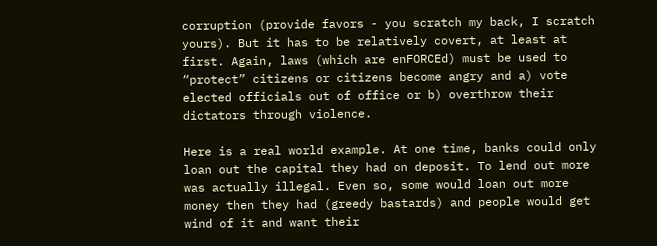corruption (provide favors - you scratch my back, I scratch yours). But it has to be relatively covert, at least at first. Again, laws (which are enFORCEd) must be used to “protect” citizens or citizens become angry and a) vote elected officials out of office or b) overthrow their dictators through violence.

Here is a real world example. At one time, banks could only loan out the capital they had on deposit. To lend out more was actually illegal. Even so, some would loan out more money then they had (greedy bastards) and people would get wind of it and want their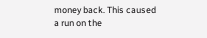money back. This caused a run on the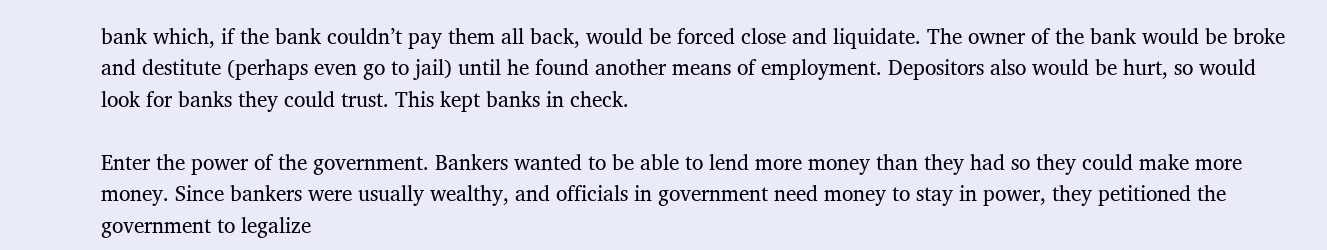bank which, if the bank couldn’t pay them all back, would be forced close and liquidate. The owner of the bank would be broke and destitute (perhaps even go to jail) until he found another means of employment. Depositors also would be hurt, so would look for banks they could trust. This kept banks in check.

Enter the power of the government. Bankers wanted to be able to lend more money than they had so they could make more money. Since bankers were usually wealthy, and officials in government need money to stay in power, they petitioned the government to legalize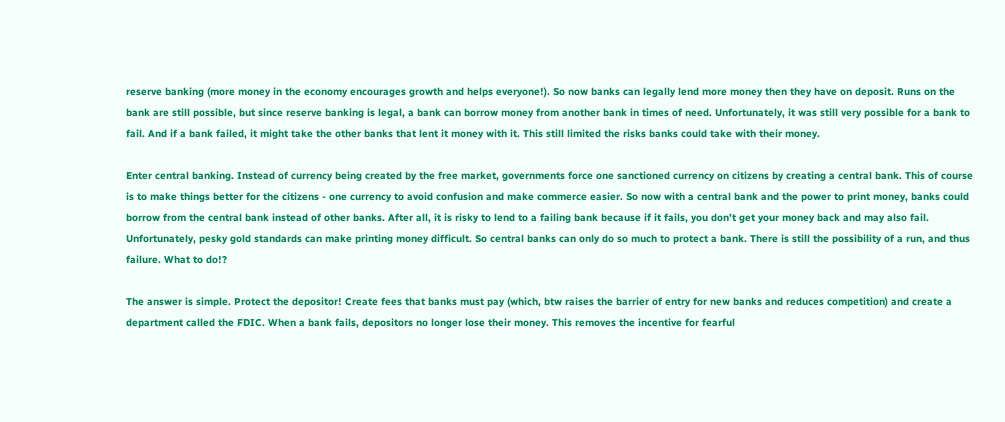reserve banking (more money in the economy encourages growth and helps everyone!). So now banks can legally lend more money then they have on deposit. Runs on the bank are still possible, but since reserve banking is legal, a bank can borrow money from another bank in times of need. Unfortunately, it was still very possible for a bank to fail. And if a bank failed, it might take the other banks that lent it money with it. This still limited the risks banks could take with their money.

Enter central banking. Instead of currency being created by the free market, governments force one sanctioned currency on citizens by creating a central bank. This of course is to make things better for the citizens - one currency to avoid confusion and make commerce easier. So now with a central bank and the power to print money, banks could borrow from the central bank instead of other banks. After all, it is risky to lend to a failing bank because if it fails, you don’t get your money back and may also fail. Unfortunately, pesky gold standards can make printing money difficult. So central banks can only do so much to protect a bank. There is still the possibility of a run, and thus failure. What to do!?

The answer is simple. Protect the depositor! Create fees that banks must pay (which, btw raises the barrier of entry for new banks and reduces competition) and create a department called the FDIC. When a bank fails, depositors no longer lose their money. This removes the incentive for fearful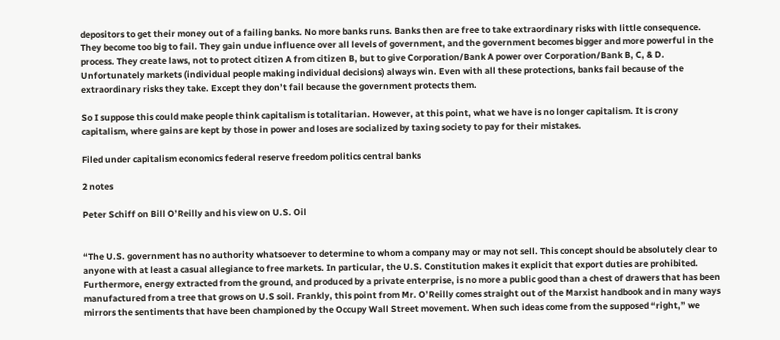depositors to get their money out of a failing banks. No more banks runs. Banks then are free to take extraordinary risks with little consequence. They become too big to fail. They gain undue influence over all levels of government, and the government becomes bigger and more powerful in the process. They create laws, not to protect citizen A from citizen B, but to give Corporation/Bank A power over Corporation/Bank B, C, & D. Unfortunately markets (individual people making individual decisions) always win. Even with all these protections, banks fail because of the extraordinary risks they take. Except they don’t fail because the government protects them.

So I suppose this could make people think capitalism is totalitarian. However, at this point, what we have is no longer capitalism. It is crony capitalism, where gains are kept by those in power and loses are socialized by taxing society to pay for their mistakes.

Filed under capitalism economics federal reserve freedom politics central banks

2 notes

Peter Schiff on Bill O’Reilly and his view on U.S. Oil


“The U.S. government has no authority whatsoever to determine to whom a company may or may not sell. This concept should be absolutely clear to anyone with at least a casual allegiance to free markets. In particular, the U.S. Constitution makes it explicit that export duties are prohibited. Furthermore, energy extracted from the ground, and produced by a private enterprise, is no more a public good than a chest of drawers that has been manufactured from a tree that grows on U.S soil. Frankly, this point from Mr. O’Reilly comes straight out of the Marxist handbook and in many ways mirrors the sentiments that have been championed by the Occupy Wall Street movement. When such ideas come from the supposed “right,” we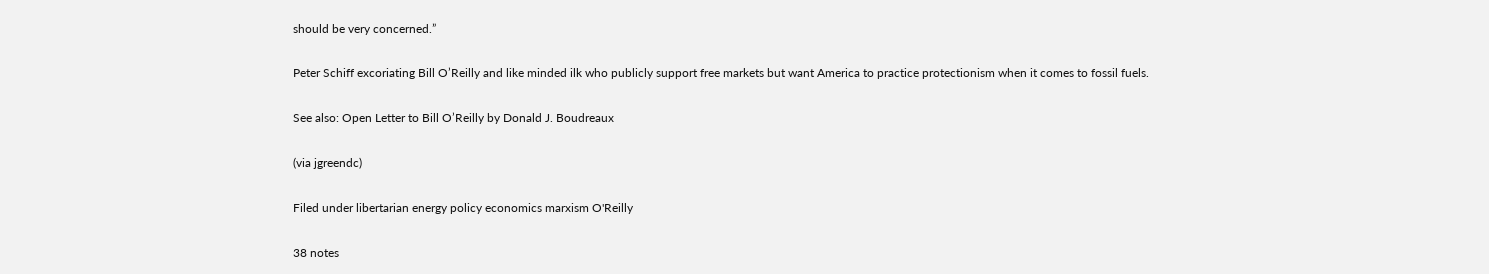should be very concerned.”

Peter Schiff excoriating Bill O’Reilly and like minded ilk who publicly support free markets but want America to practice protectionism when it comes to fossil fuels.

See also: Open Letter to Bill O’Reilly by Donald J. Boudreaux

(via jgreendc)

Filed under libertarian energy policy economics marxism O'Reilly

38 notes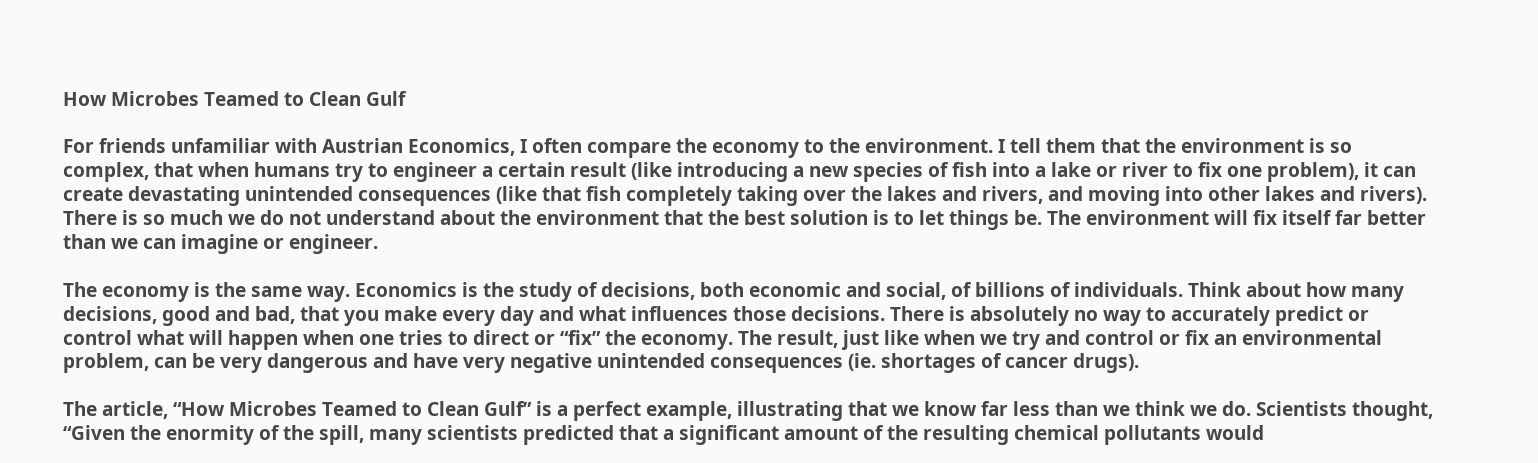How Microbes Teamed to Clean Gulf

For friends unfamiliar with Austrian Economics, I often compare the economy to the environment. I tell them that the environment is so complex, that when humans try to engineer a certain result (like introducing a new species of fish into a lake or river to fix one problem), it can create devastating unintended consequences (like that fish completely taking over the lakes and rivers, and moving into other lakes and rivers). There is so much we do not understand about the environment that the best solution is to let things be. The environment will fix itself far better than we can imagine or engineer.

The economy is the same way. Economics is the study of decisions, both economic and social, of billions of individuals. Think about how many decisions, good and bad, that you make every day and what influences those decisions. There is absolutely no way to accurately predict or control what will happen when one tries to direct or “fix” the economy. The result, just like when we try and control or fix an environmental problem, can be very dangerous and have very negative unintended consequences (ie. shortages of cancer drugs).

The article, “How Microbes Teamed to Clean Gulf” is a perfect example, illustrating that we know far less than we think we do. Scientists thought, “Given the enormity of the spill, many scientists predicted that a significant amount of the resulting chemical pollutants would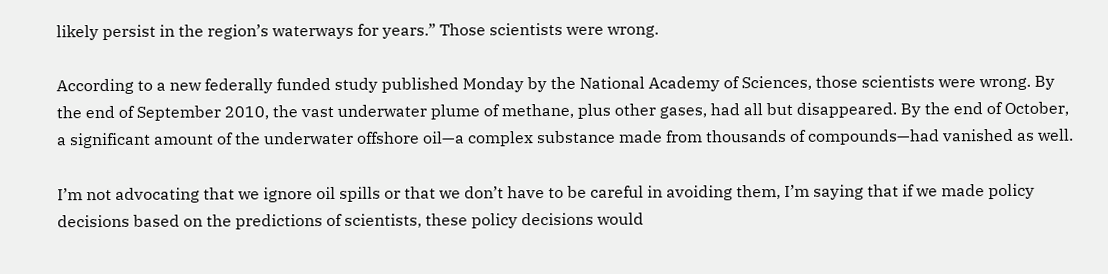likely persist in the region’s waterways for years.” Those scientists were wrong.

According to a new federally funded study published Monday by the National Academy of Sciences, those scientists were wrong. By the end of September 2010, the vast underwater plume of methane, plus other gases, had all but disappeared. By the end of October, a significant amount of the underwater offshore oil—a complex substance made from thousands of compounds—had vanished as well.

I’m not advocating that we ignore oil spills or that we don’t have to be careful in avoiding them, I’m saying that if we made policy decisions based on the predictions of scientists, these policy decisions would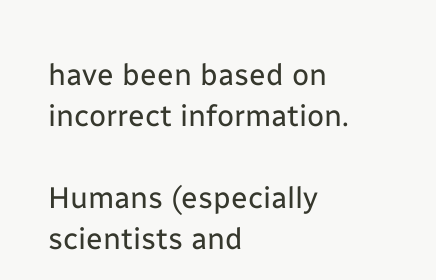have been based on incorrect information.

Humans (especially scientists and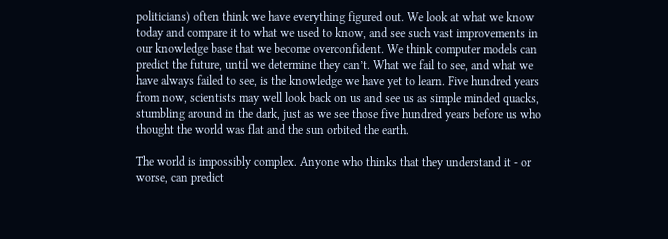politicians) often think we have everything figured out. We look at what we know today and compare it to what we used to know, and see such vast improvements in our knowledge base that we become overconfident. We think computer models can predict the future, until we determine they can’t. What we fail to see, and what we have always failed to see, is the knowledge we have yet to learn. Five hundred years from now, scientists may well look back on us and see us as simple minded quacks, stumbling around in the dark, just as we see those five hundred years before us who thought the world was flat and the sun orbited the earth.

The world is impossibly complex. Anyone who thinks that they understand it - or worse, can predict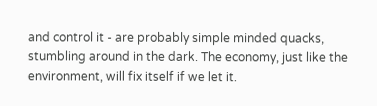and control it - are probably simple minded quacks, stumbling around in the dark. The economy, just like the environment, will fix itself if we let it.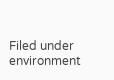Filed under environment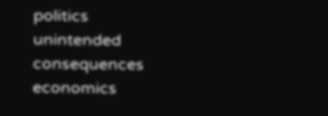politics unintended consequences economics